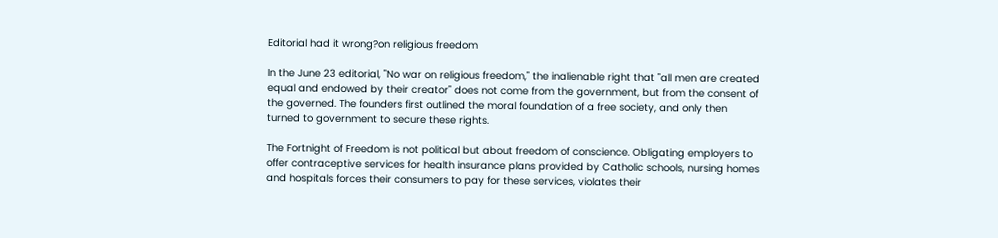Editorial had it wrong?on religious freedom

In the June 23 editorial, "No war on religious freedom," the inalienable right that "all men are created equal and endowed by their creator" does not come from the government, but from the consent of the governed. The founders first outlined the moral foundation of a free society, and only then turned to government to secure these rights.

The Fortnight of Freedom is not political but about freedom of conscience. Obligating employers to offer contraceptive services for health insurance plans provided by Catholic schools, nursing homes and hospitals forces their consumers to pay for these services, violates their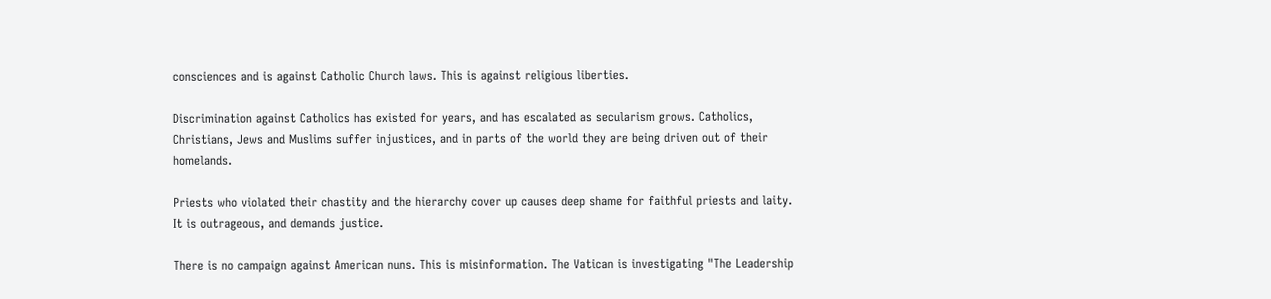consciences and is against Catholic Church laws. This is against religious liberties.

Discrimination against Catholics has existed for years, and has escalated as secularism grows. Catholics, Christians, Jews and Muslims suffer injustices, and in parts of the world they are being driven out of their homelands.

Priests who violated their chastity and the hierarchy cover up causes deep shame for faithful priests and laity. It is outrageous, and demands justice.

There is no campaign against American nuns. This is misinformation. The Vatican is investigating "The Leadership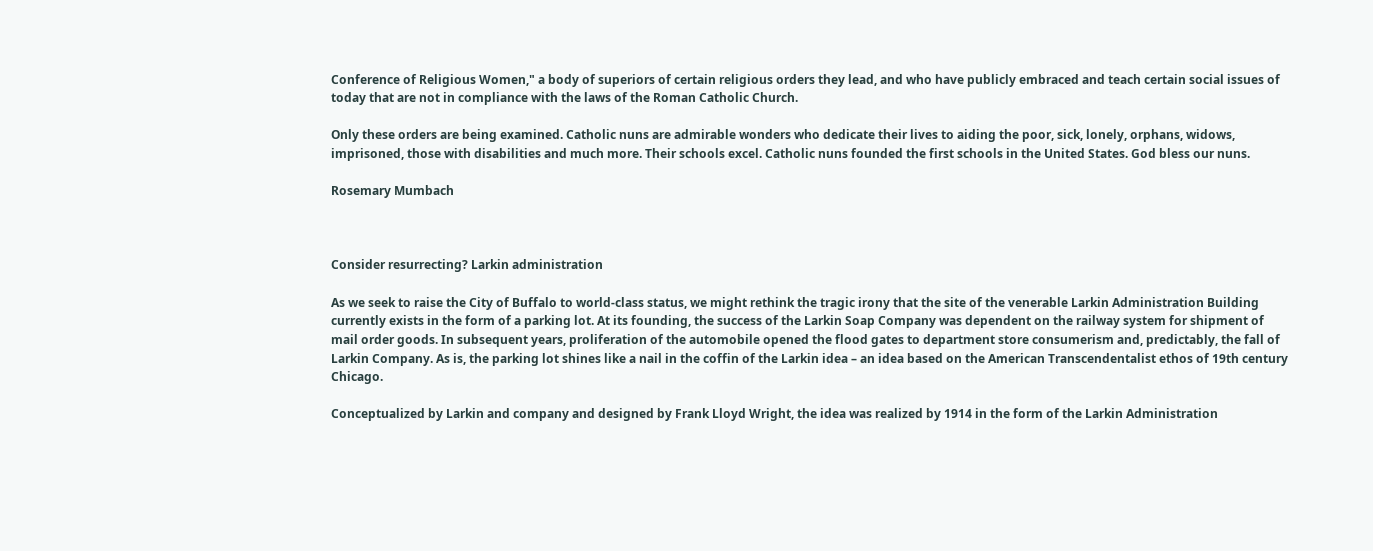Conference of Religious Women," a body of superiors of certain religious orders they lead, and who have publicly embraced and teach certain social issues of today that are not in compliance with the laws of the Roman Catholic Church.

Only these orders are being examined. Catholic nuns are admirable wonders who dedicate their lives to aiding the poor, sick, lonely, orphans, widows, imprisoned, those with disabilities and much more. Their schools excel. Catholic nuns founded the first schools in the United States. God bless our nuns.

Rosemary Mumbach



Consider resurrecting? Larkin administration

As we seek to raise the City of Buffalo to world-class status, we might rethink the tragic irony that the site of the venerable Larkin Administration Building currently exists in the form of a parking lot. At its founding, the success of the Larkin Soap Company was dependent on the railway system for shipment of mail order goods. In subsequent years, proliferation of the automobile opened the flood gates to department store consumerism and, predictably, the fall of Larkin Company. As is, the parking lot shines like a nail in the coffin of the Larkin idea – an idea based on the American Transcendentalist ethos of 19th century Chicago.

Conceptualized by Larkin and company and designed by Frank Lloyd Wright, the idea was realized by 1914 in the form of the Larkin Administration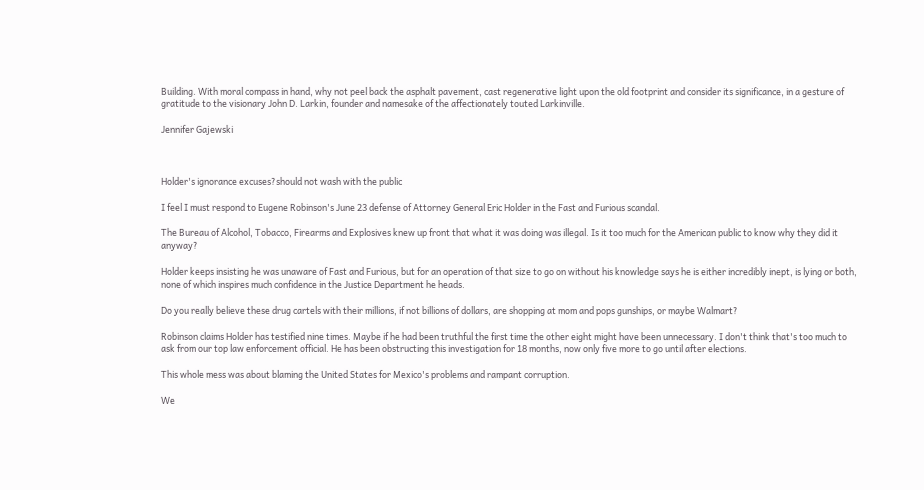Building. With moral compass in hand, why not peel back the asphalt pavement, cast regenerative light upon the old footprint and consider its significance, in a gesture of gratitude to the visionary John D. Larkin, founder and namesake of the affectionately touted Larkinville.

Jennifer Gajewski



Holder's ignorance excuses?should not wash with the public

I feel I must respond to Eugene Robinson's June 23 defense of Attorney General Eric Holder in the Fast and Furious scandal.

The Bureau of Alcohol, Tobacco, Firearms and Explosives knew up front that what it was doing was illegal. Is it too much for the American public to know why they did it anyway?

Holder keeps insisting he was unaware of Fast and Furious, but for an operation of that size to go on without his knowledge says he is either incredibly inept, is lying or both, none of which inspires much confidence in the Justice Department he heads.

Do you really believe these drug cartels with their millions, if not billions of dollars, are shopping at mom and pops gunships, or maybe Walmart?

Robinson claims Holder has testified nine times. Maybe if he had been truthful the first time the other eight might have been unnecessary. I don't think that's too much to ask from our top law enforcement official. He has been obstructing this investigation for 18 months, now only five more to go until after elections.

This whole mess was about blaming the United States for Mexico's problems and rampant corruption.

We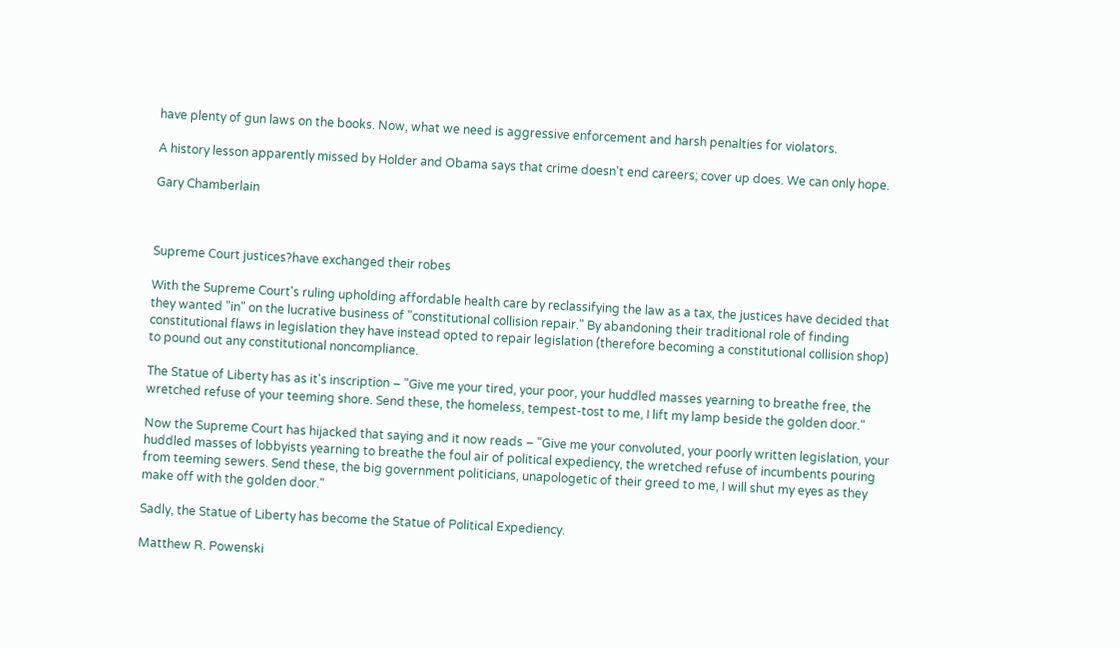have plenty of gun laws on the books. Now, what we need is aggressive enforcement and harsh penalties for violators.

A history lesson apparently missed by Holder and Obama says that crime doesn't end careers; cover up does. We can only hope.

Gary Chamberlain



Supreme Court justices?have exchanged their robes

With the Supreme Court's ruling upholding affordable health care by reclassifying the law as a tax, the justices have decided that they wanted "in" on the lucrative business of "constitutional collision repair." By abandoning their traditional role of finding constitutional flaws in legislation they have instead opted to repair legislation (therefore becoming a constitutional collision shop) to pound out any constitutional noncompliance.

The Statue of Liberty has as it's inscription – "Give me your tired, your poor, your huddled masses yearning to breathe free, the wretched refuse of your teeming shore. Send these, the homeless, tempest-tost to me, I lift my lamp beside the golden door."

Now the Supreme Court has hijacked that saying and it now reads – "Give me your convoluted, your poorly written legislation, your huddled masses of lobbyists yearning to breathe the foul air of political expediency, the wretched refuse of incumbents pouring from teeming sewers. Send these, the big government politicians, unapologetic of their greed to me, I will shut my eyes as they make off with the golden door."

Sadly, the Statue of Liberty has become the Statue of Political Expediency.

Matthew R. Powenski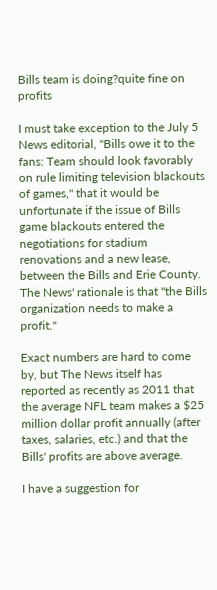Bills team is doing?quite fine on profits

I must take exception to the July 5 News editorial, "Bills owe it to the fans: Team should look favorably on rule limiting television blackouts of games," that it would be unfortunate if the issue of Bills game blackouts entered the negotiations for stadium renovations and a new lease, between the Bills and Erie County. The News' rationale is that "the Bills organization needs to make a profit."

Exact numbers are hard to come by, but The News itself has reported as recently as 2011 that the average NFL team makes a $25 million dollar profit annually (after taxes, salaries, etc.) and that the Bills' profits are above average.

I have a suggestion for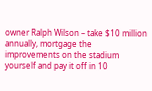owner Ralph Wilson – take $10 million annually, mortgage the improvements on the stadium yourself and pay it off in 10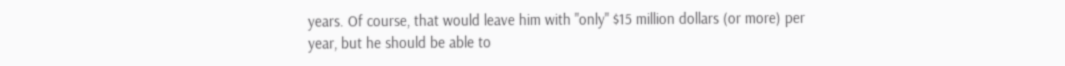years. Of course, that would leave him with "only" $15 million dollars (or more) per year, but he should be able to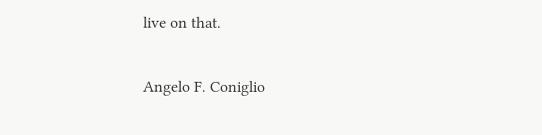live on that.

Angelo F. Coniglio